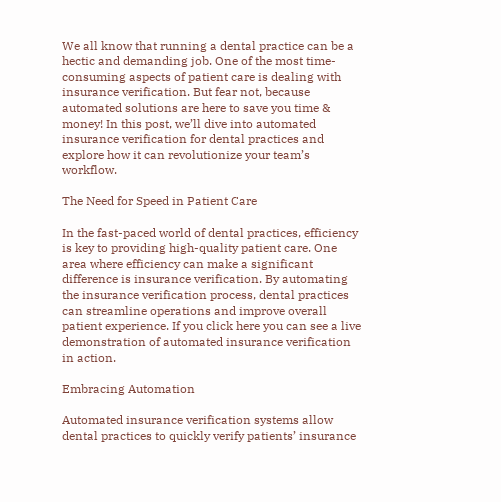We all know that running a dental practice can be a hectic and demanding job. One of the most time-consuming aspects of patient care is dealing with insurance verification. But fear not, because automated solutions are here to save you time & money! In this post, we’ll dive into automated insurance verification for dental practices and explore how it can revolutionize your team’s workflow.

The Need for Speed in Patient Care

In the fast-paced world of dental practices, efficiency is key to providing high-quality patient care. One area where efficiency can make a significant difference is insurance verification. By automating the insurance verification process, dental practices can streamline operations and improve overall patient experience. If you click here you can see a live demonstration of automated insurance verification in action.

Embracing Automation

Automated insurance verification systems allow dental practices to quickly verify patients’ insurance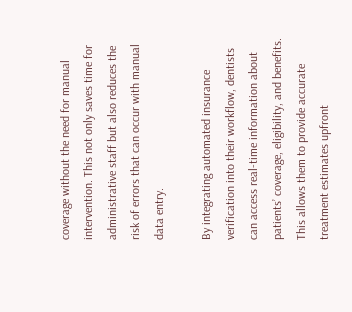coverage without the need for manual intervention. This not only saves time for administrative staff but also reduces the risk of errors that can occur with manual data entry.

By integrating automated insurance verification into their workflow, dentists can access real-time information about patients’ coverage, eligibility, and benefits. This allows them to provide accurate treatment estimates upfront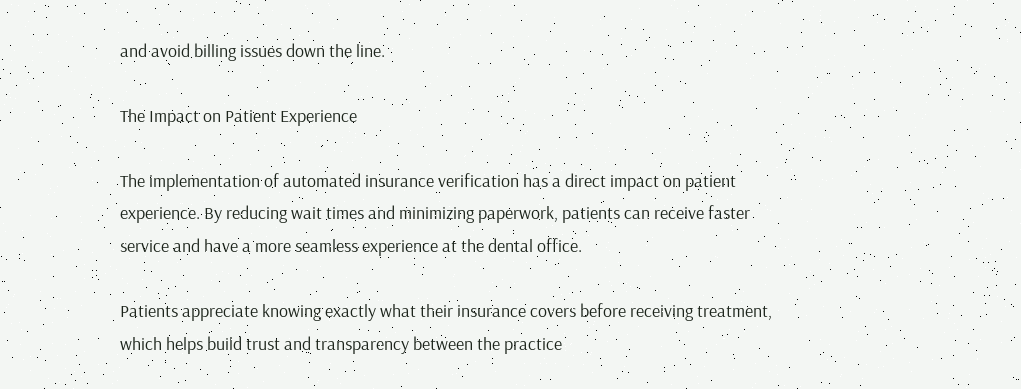and avoid billing issues down the line.

The Impact on Patient Experience

The implementation of automated insurance verification has a direct impact on patient experience. By reducing wait times and minimizing paperwork, patients can receive faster service and have a more seamless experience at the dental office.

Patients appreciate knowing exactly what their insurance covers before receiving treatment, which helps build trust and transparency between the practice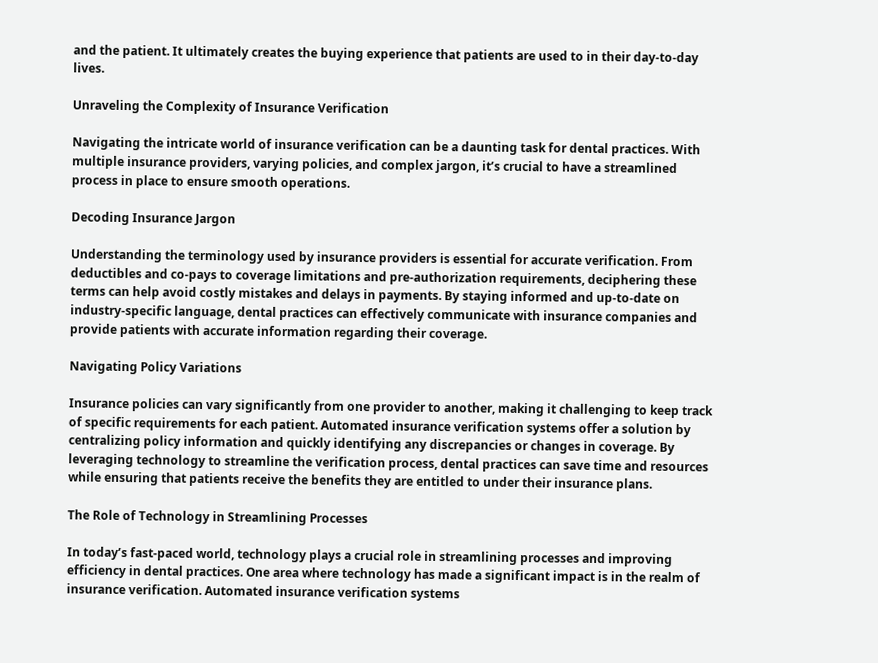and the patient. It ultimately creates the buying experience that patients are used to in their day-to-day lives.

Unraveling the Complexity of Insurance Verification

Navigating the intricate world of insurance verification can be a daunting task for dental practices. With multiple insurance providers, varying policies, and complex jargon, it’s crucial to have a streamlined process in place to ensure smooth operations.

Decoding Insurance Jargon

Understanding the terminology used by insurance providers is essential for accurate verification. From deductibles and co-pays to coverage limitations and pre-authorization requirements, deciphering these terms can help avoid costly mistakes and delays in payments. By staying informed and up-to-date on industry-specific language, dental practices can effectively communicate with insurance companies and provide patients with accurate information regarding their coverage.

Navigating Policy Variations

Insurance policies can vary significantly from one provider to another, making it challenging to keep track of specific requirements for each patient. Automated insurance verification systems offer a solution by centralizing policy information and quickly identifying any discrepancies or changes in coverage. By leveraging technology to streamline the verification process, dental practices can save time and resources while ensuring that patients receive the benefits they are entitled to under their insurance plans.

The Role of Technology in Streamlining Processes

In today’s fast-paced world, technology plays a crucial role in streamlining processes and improving efficiency in dental practices. One area where technology has made a significant impact is in the realm of insurance verification. Automated insurance verification systems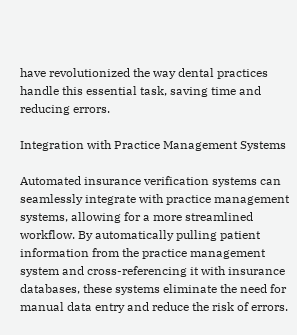have revolutionized the way dental practices handle this essential task, saving time and reducing errors.

Integration with Practice Management Systems

Automated insurance verification systems can seamlessly integrate with practice management systems, allowing for a more streamlined workflow. By automatically pulling patient information from the practice management system and cross-referencing it with insurance databases, these systems eliminate the need for manual data entry and reduce the risk of errors.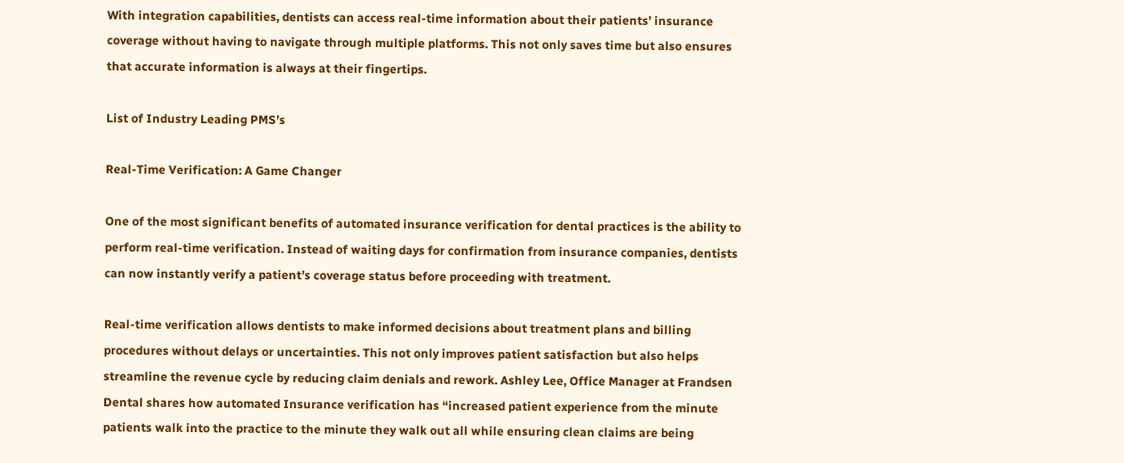With integration capabilities, dentists can access real-time information about their patients’ insurance coverage without having to navigate through multiple platforms. This not only saves time but also ensures that accurate information is always at their fingertips.

List of Industry Leading PMS’s

Real-Time Verification: A Game Changer

One of the most significant benefits of automated insurance verification for dental practices is the ability to perform real-time verification. Instead of waiting days for confirmation from insurance companies, dentists can now instantly verify a patient’s coverage status before proceeding with treatment.

Real-time verification allows dentists to make informed decisions about treatment plans and billing procedures without delays or uncertainties. This not only improves patient satisfaction but also helps streamline the revenue cycle by reducing claim denials and rework. Ashley Lee, Office Manager at Frandsen Dental shares how automated Insurance verification has “increased patient experience from the minute patients walk into the practice to the minute they walk out all while ensuring clean claims are being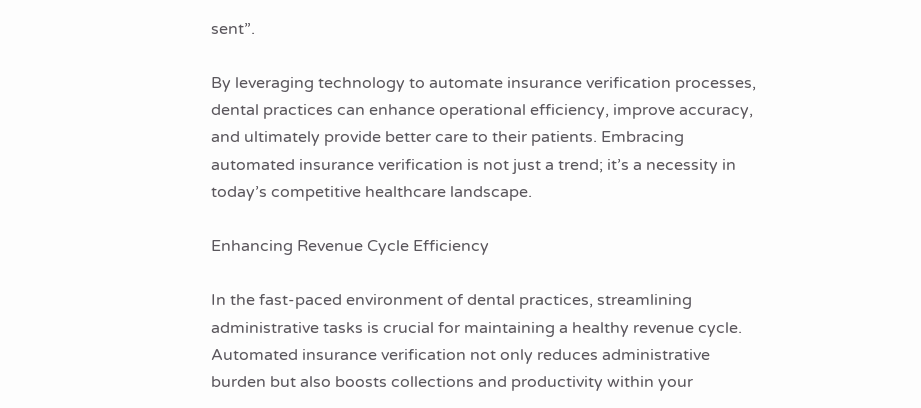sent”.

By leveraging technology to automate insurance verification processes, dental practices can enhance operational efficiency, improve accuracy, and ultimately provide better care to their patients. Embracing automated insurance verification is not just a trend; it’s a necessity in today’s competitive healthcare landscape.

Enhancing Revenue Cycle Efficiency

In the fast-paced environment of dental practices, streamlining administrative tasks is crucial for maintaining a healthy revenue cycle. Automated insurance verification not only reduces administrative burden but also boosts collections and productivity within your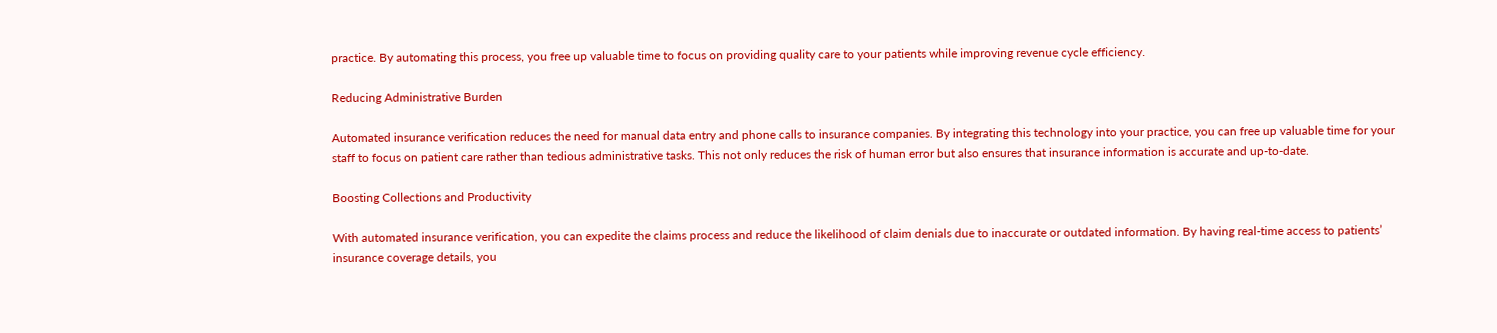practice. By automating this process, you free up valuable time to focus on providing quality care to your patients while improving revenue cycle efficiency.

Reducing Administrative Burden

Automated insurance verification reduces the need for manual data entry and phone calls to insurance companies. By integrating this technology into your practice, you can free up valuable time for your staff to focus on patient care rather than tedious administrative tasks. This not only reduces the risk of human error but also ensures that insurance information is accurate and up-to-date.

Boosting Collections and Productivity

With automated insurance verification, you can expedite the claims process and reduce the likelihood of claim denials due to inaccurate or outdated information. By having real-time access to patients’ insurance coverage details, you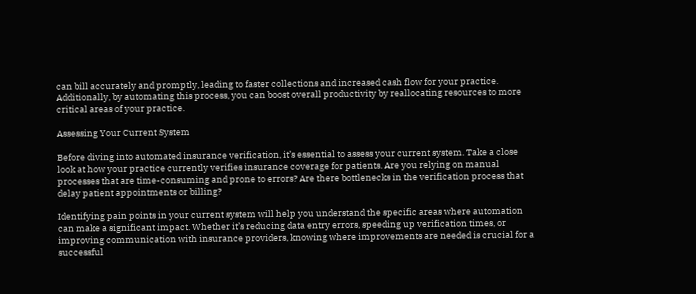can bill accurately and promptly, leading to faster collections and increased cash flow for your practice. Additionally, by automating this process, you can boost overall productivity by reallocating resources to more critical areas of your practice.

Assessing Your Current System

Before diving into automated insurance verification, it’s essential to assess your current system. Take a close look at how your practice currently verifies insurance coverage for patients. Are you relying on manual processes that are time-consuming and prone to errors? Are there bottlenecks in the verification process that delay patient appointments or billing?

Identifying pain points in your current system will help you understand the specific areas where automation can make a significant impact. Whether it’s reducing data entry errors, speeding up verification times, or improving communication with insurance providers, knowing where improvements are needed is crucial for a successful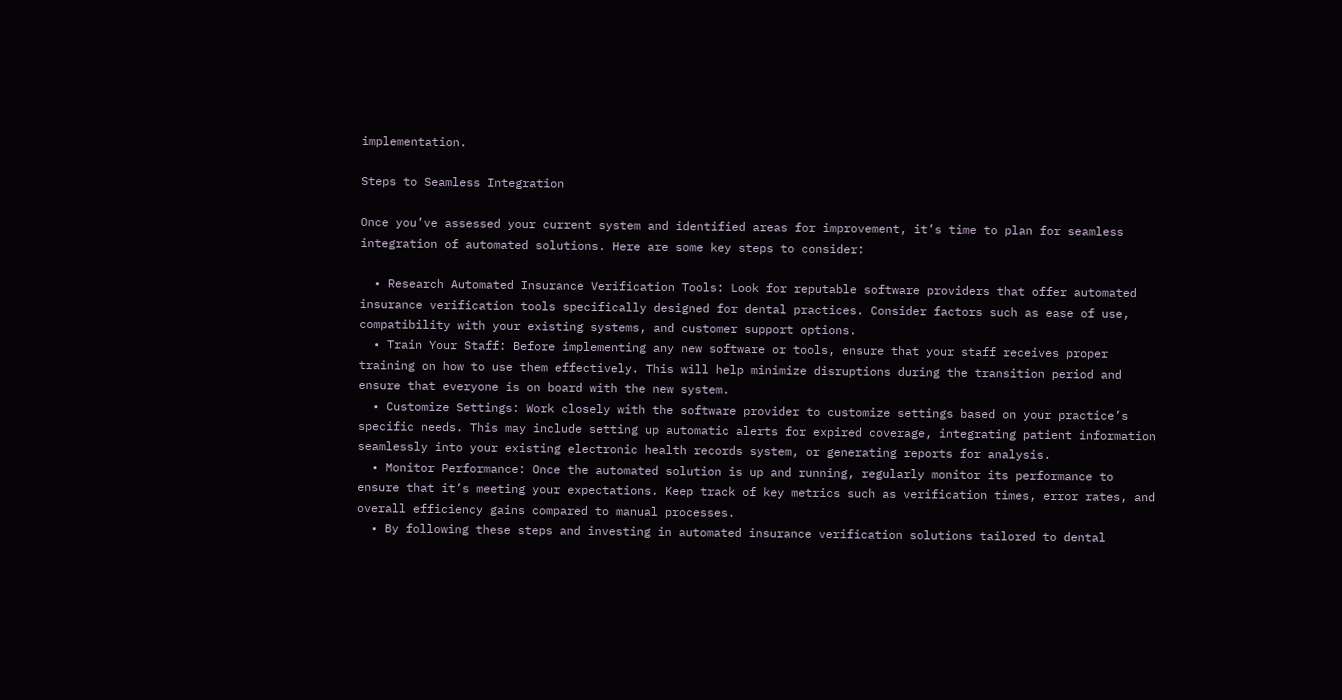implementation.

Steps to Seamless Integration

Once you’ve assessed your current system and identified areas for improvement, it’s time to plan for seamless integration of automated solutions. Here are some key steps to consider:

  • Research Automated Insurance Verification Tools: Look for reputable software providers that offer automated insurance verification tools specifically designed for dental practices. Consider factors such as ease of use, compatibility with your existing systems, and customer support options.
  • Train Your Staff: Before implementing any new software or tools, ensure that your staff receives proper training on how to use them effectively. This will help minimize disruptions during the transition period and ensure that everyone is on board with the new system.
  • Customize Settings: Work closely with the software provider to customize settings based on your practice’s specific needs. This may include setting up automatic alerts for expired coverage, integrating patient information seamlessly into your existing electronic health records system, or generating reports for analysis.
  • Monitor Performance: Once the automated solution is up and running, regularly monitor its performance to ensure that it’s meeting your expectations. Keep track of key metrics such as verification times, error rates, and overall efficiency gains compared to manual processes.
  • By following these steps and investing in automated insurance verification solutions tailored to dental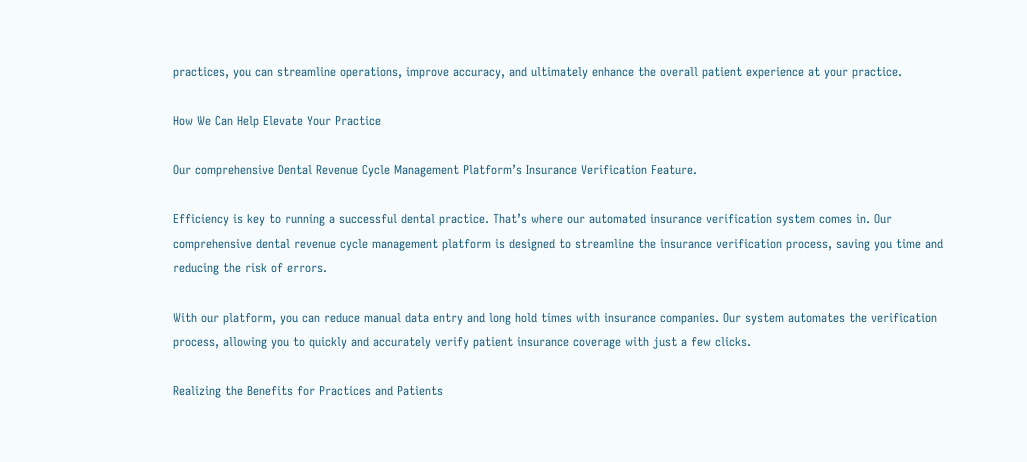practices, you can streamline operations, improve accuracy, and ultimately enhance the overall patient experience at your practice.

How We Can Help Elevate Your Practice

Our comprehensive Dental Revenue Cycle Management Platform’s Insurance Verification Feature.

Efficiency is key to running a successful dental practice. That’s where our automated insurance verification system comes in. Our comprehensive dental revenue cycle management platform is designed to streamline the insurance verification process, saving you time and reducing the risk of errors.

With our platform, you can reduce manual data entry and long hold times with insurance companies. Our system automates the verification process, allowing you to quickly and accurately verify patient insurance coverage with just a few clicks.

Realizing the Benefits for Practices and Patients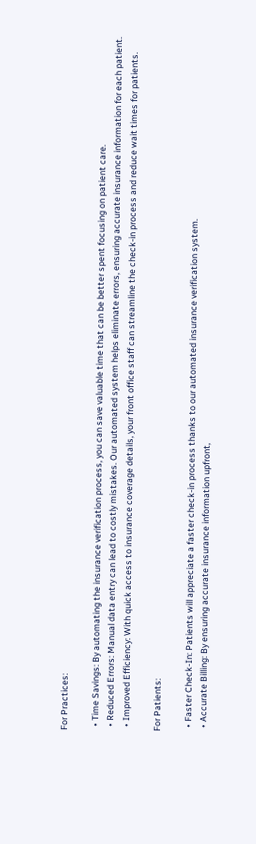For Practices:

  • Time Savings: By automating the insurance verification process, you can save valuable time that can be better spent focusing on patient care.
  • Reduced Errors: Manual data entry can lead to costly mistakes. Our automated system helps eliminate errors, ensuring accurate insurance information for each patient.
  • Improved Efficiency: With quick access to insurance coverage details, your front office staff can streamline the check-in process and reduce wait times for patients.

For Patients:

  • Faster Check-In: Patients will appreciate a faster check-in process thanks to our automated insurance verification system.
  • Accurate Billing: By ensuring accurate insurance information upfront,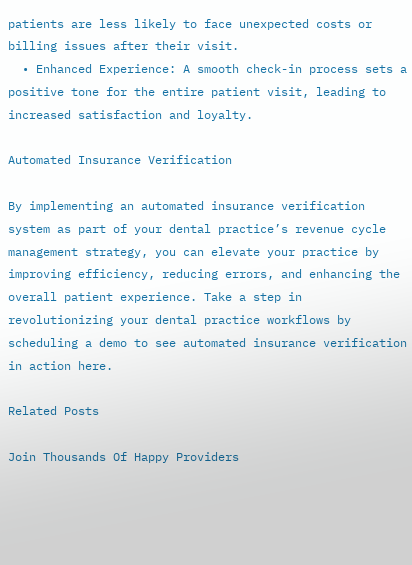patients are less likely to face unexpected costs or billing issues after their visit.
  • Enhanced Experience: A smooth check-in process sets a positive tone for the entire patient visit, leading to increased satisfaction and loyalty.

Automated Insurance Verification

By implementing an automated insurance verification system as part of your dental practice’s revenue cycle management strategy, you can elevate your practice by improving efficiency, reducing errors, and enhancing the overall patient experience. Take a step in revolutionizing your dental practice workflows by scheduling a demo to see automated insurance verification in action here.

Related Posts

Join Thousands Of Happy Providers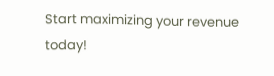Start maximizing your revenue today!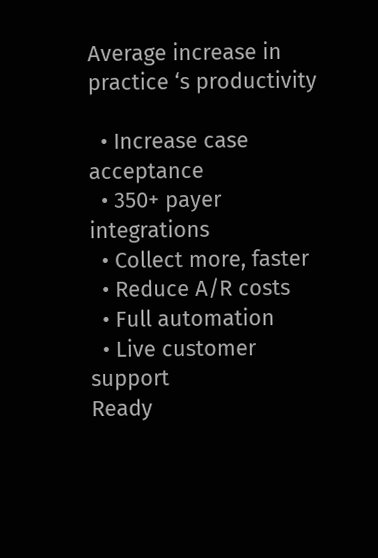Average increase in practice ‘s productivity

  • Increase case acceptance
  • 350+ payer integrations
  • Collect more, faster
  • Reduce A/R costs
  • Full automation
  • Live customer support
Ready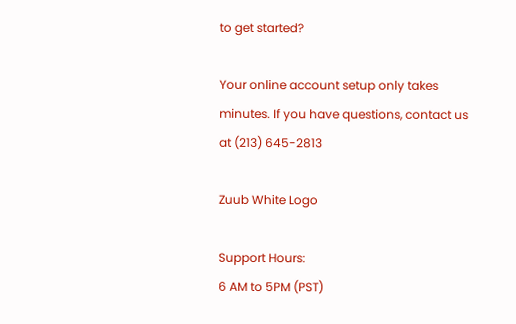to get started?

Your online account setup only takes minutes. If you have questions, contact us at (213) 645-2813

Zuub White Logo

Support Hours:
6 AM to 5PM (PST)